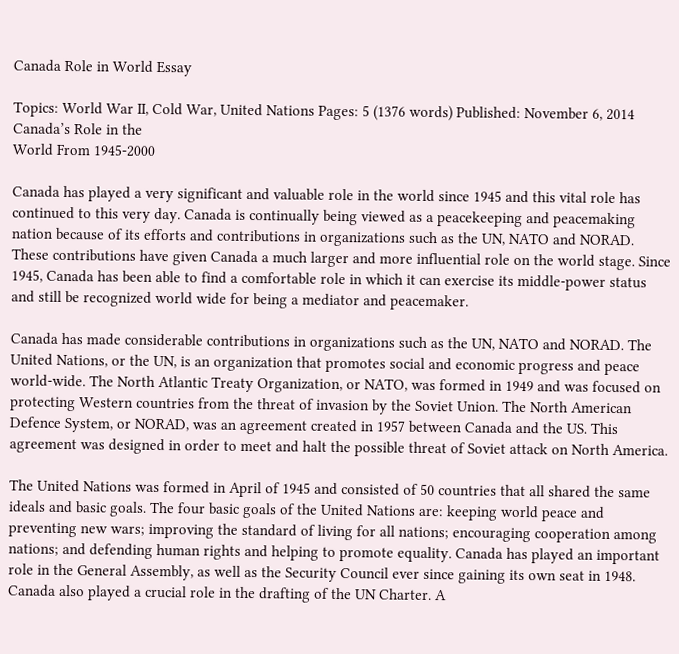Canada Role in World Essay

Topics: World War II, Cold War, United Nations Pages: 5 (1376 words) Published: November 6, 2014
Canada’s Role in the
World From 1945-2000

Canada has played a very significant and valuable role in the world since 1945 and this vital role has continued to this very day. Canada is continually being viewed as a peacekeeping and peacemaking nation because of its efforts and contributions in organizations such as the UN, NATO and NORAD. These contributions have given Canada a much larger and more influential role on the world stage. Since 1945, Canada has been able to find a comfortable role in which it can exercise its middle-power status and still be recognized world wide for being a mediator and peacemaker.

Canada has made considerable contributions in organizations such as the UN, NATO and NORAD. The United Nations, or the UN, is an organization that promotes social and economic progress and peace world-wide. The North Atlantic Treaty Organization, or NATO, was formed in 1949 and was focused on protecting Western countries from the threat of invasion by the Soviet Union. The North American Defence System, or NORAD, was an agreement created in 1957 between Canada and the US. This agreement was designed in order to meet and halt the possible threat of Soviet attack on North America.

The United Nations was formed in April of 1945 and consisted of 50 countries that all shared the same ideals and basic goals. The four basic goals of the United Nations are: keeping world peace and preventing new wars; improving the standard of living for all nations; encouraging cooperation among nations; and defending human rights and helping to promote equality. Canada has played an important role in the General Assembly, as well as the Security Council ever since gaining its own seat in 1948. Canada also played a crucial role in the drafting of the UN Charter. A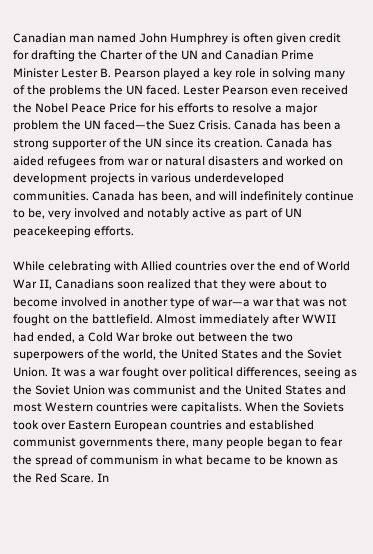Canadian man named John Humphrey is often given credit for drafting the Charter of the UN and Canadian Prime Minister Lester B. Pearson played a key role in solving many of the problems the UN faced. Lester Pearson even received the Nobel Peace Price for his efforts to resolve a major problem the UN faced—the Suez Crisis. Canada has been a strong supporter of the UN since its creation. Canada has aided refugees from war or natural disasters and worked on development projects in various underdeveloped communities. Canada has been, and will indefinitely continue to be, very involved and notably active as part of UN peacekeeping efforts.

While celebrating with Allied countries over the end of World War II, Canadians soon realized that they were about to become involved in another type of war—a war that was not fought on the battlefield. Almost immediately after WWII had ended, a Cold War broke out between the two superpowers of the world, the United States and the Soviet Union. It was a war fought over political differences, seeing as the Soviet Union was communist and the United States and most Western countries were capitalists. When the Soviets took over Eastern European countries and established communist governments there, many people began to fear the spread of communism in what became to be known as the Red Scare. In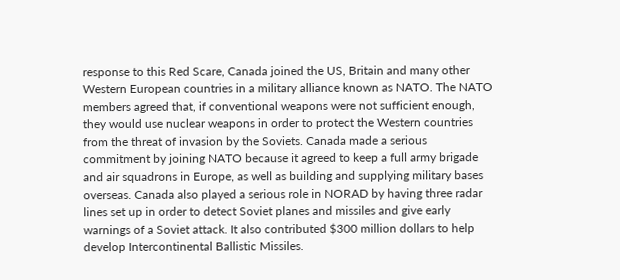response to this Red Scare, Canada joined the US, Britain and many other Western European countries in a military alliance known as NATO. The NATO members agreed that, if conventional weapons were not sufficient enough, they would use nuclear weapons in order to protect the Western countries from the threat of invasion by the Soviets. Canada made a serious commitment by joining NATO because it agreed to keep a full army brigade and air squadrons in Europe, as well as building and supplying military bases overseas. Canada also played a serious role in NORAD by having three radar lines set up in order to detect Soviet planes and missiles and give early warnings of a Soviet attack. It also contributed $300 million dollars to help develop Intercontinental Ballistic Missiles.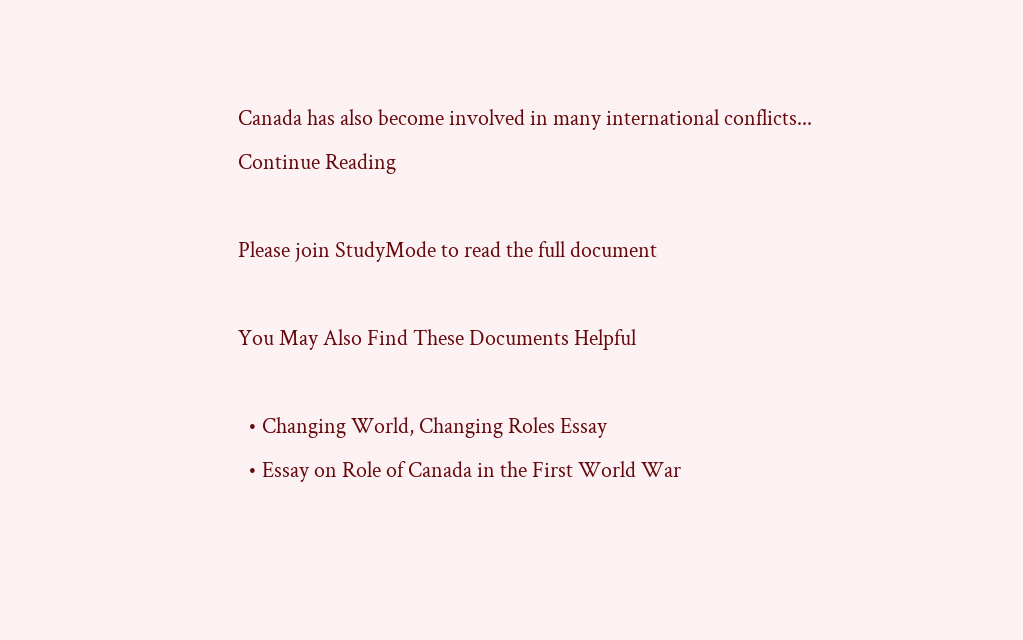Canada has also become involved in many international conflicts...
Continue Reading

Please join StudyMode to read the full document

You May Also Find These Documents Helpful

  • Changing World, Changing Roles Essay
  • Essay on Role of Canada in the First World War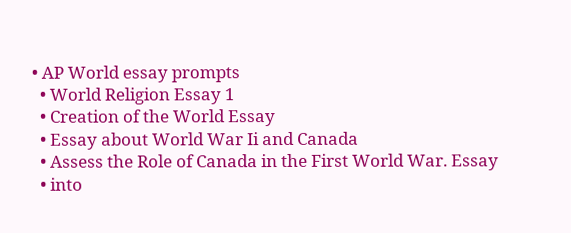• AP World essay prompts
  • World Religion Essay 1
  • Creation of the World Essay
  • Essay about World War Ii and Canada
  • Assess the Role of Canada in the First World War. Essay
  • into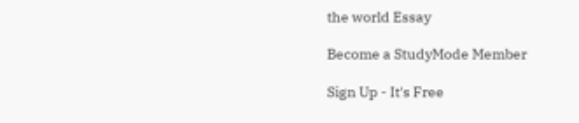the world Essay

Become a StudyMode Member

Sign Up - It's Free